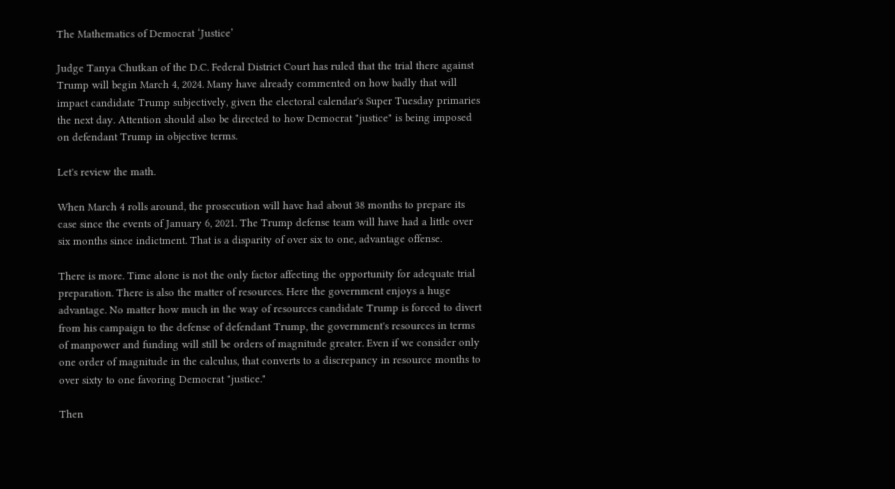The Mathematics of Democrat ‘Justice’

Judge Tanya Chutkan of the D.C. Federal District Court has ruled that the trial there against Trump will begin March 4, 2024. Many have already commented on how badly that will impact candidate Trump subjectively, given the electoral calendar's Super Tuesday primaries the next day. Attention should also be directed to how Democrat "justice" is being imposed on defendant Trump in objective terms.

Let's review the math.

When March 4 rolls around, the prosecution will have had about 38 months to prepare its case since the events of January 6, 2021. The Trump defense team will have had a little over six months since indictment. That is a disparity of over six to one, advantage offense.

There is more. Time alone is not the only factor affecting the opportunity for adequate trial preparation. There is also the matter of resources. Here the government enjoys a huge advantage. No matter how much in the way of resources candidate Trump is forced to divert from his campaign to the defense of defendant Trump, the government's resources in terms of manpower and funding will still be orders of magnitude greater. Even if we consider only one order of magnitude in the calculus, that converts to a discrepancy in resource months to over sixty to one favoring Democrat "justice."

Then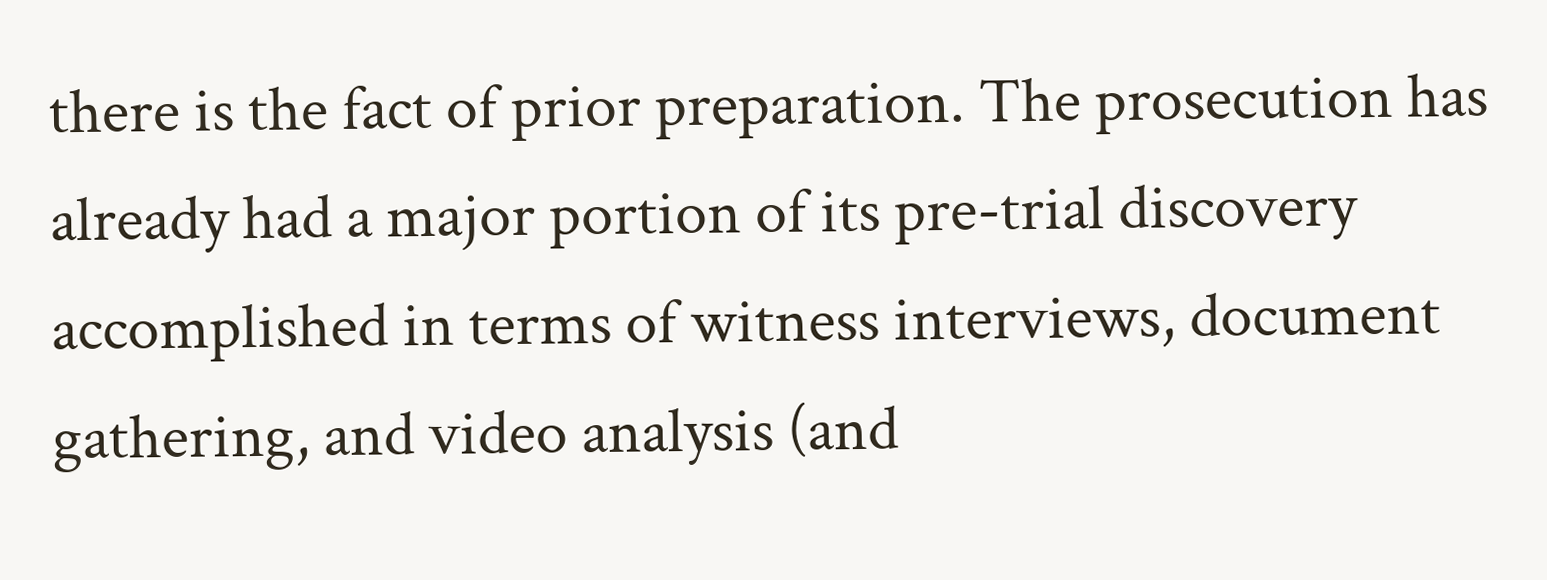there is the fact of prior preparation. The prosecution has already had a major portion of its pre-trial discovery accomplished in terms of witness interviews, document gathering, and video analysis (and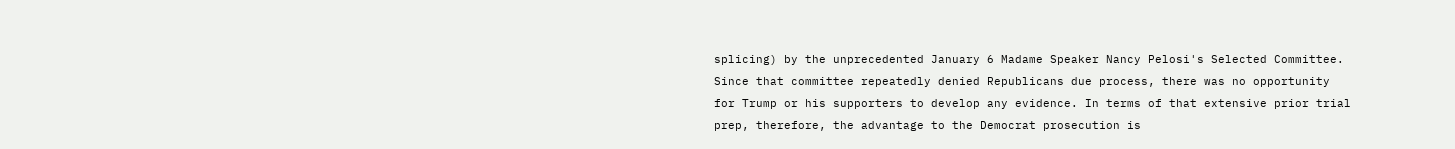splicing) by the unprecedented January 6 Madame Speaker Nancy Pelosi's Selected Committee. Since that committee repeatedly denied Republicans due process, there was no opportunity for Trump or his supporters to develop any evidence. In terms of that extensive prior trial prep, therefore, the advantage to the Democrat prosecution is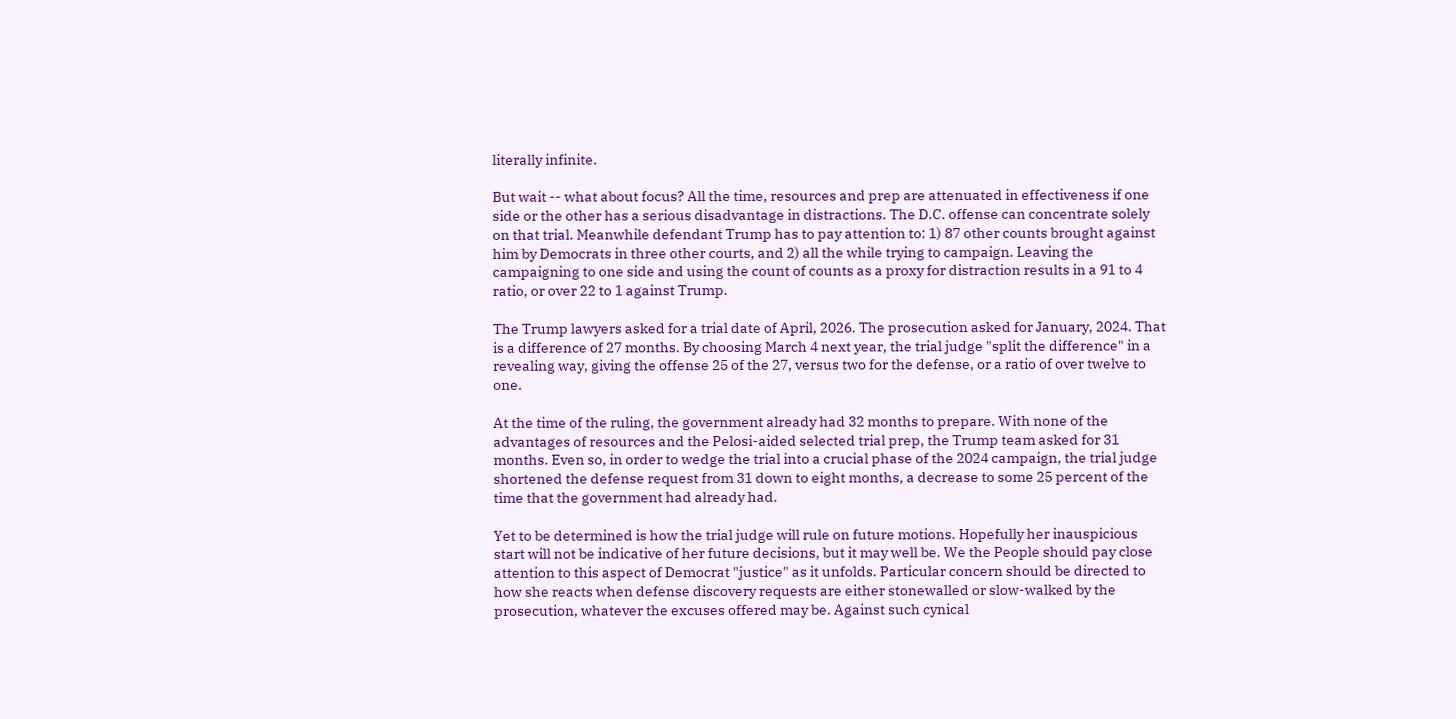literally infinite.

But wait -- what about focus? All the time, resources and prep are attenuated in effectiveness if one side or the other has a serious disadvantage in distractions. The D.C. offense can concentrate solely on that trial. Meanwhile defendant Trump has to pay attention to: 1) 87 other counts brought against him by Democrats in three other courts, and 2) all the while trying to campaign. Leaving the campaigning to one side and using the count of counts as a proxy for distraction results in a 91 to 4 ratio, or over 22 to 1 against Trump.

The Trump lawyers asked for a trial date of April, 2026. The prosecution asked for January, 2024. That is a difference of 27 months. By choosing March 4 next year, the trial judge "split the difference" in a revealing way, giving the offense 25 of the 27, versus two for the defense, or a ratio of over twelve to one.

At the time of the ruling, the government already had 32 months to prepare. With none of the advantages of resources and the Pelosi-aided selected trial prep, the Trump team asked for 31 months. Even so, in order to wedge the trial into a crucial phase of the 2024 campaign, the trial judge shortened the defense request from 31 down to eight months, a decrease to some 25 percent of the time that the government had already had.

Yet to be determined is how the trial judge will rule on future motions. Hopefully her inauspicious start will not be indicative of her future decisions, but it may well be. We the People should pay close attention to this aspect of Democrat "justice" as it unfolds. Particular concern should be directed to how she reacts when defense discovery requests are either stonewalled or slow-walked by the prosecution, whatever the excuses offered may be. Against such cynical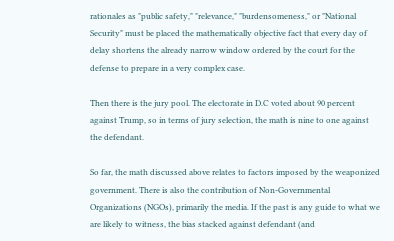rationales as "public safety," "relevance," "burdensomeness," or "National Security" must be placed the mathematically objective fact that every day of delay shortens the already narrow window ordered by the court for the defense to prepare in a very complex case.

Then there is the jury pool. The electorate in D.C voted about 90 percent against Trump, so in terms of jury selection, the math is nine to one against the defendant.

So far, the math discussed above relates to factors imposed by the weaponized government. There is also the contribution of Non-Governmental Organizations (NGOs), primarily the media. If the past is any guide to what we are likely to witness, the bias stacked against defendant (and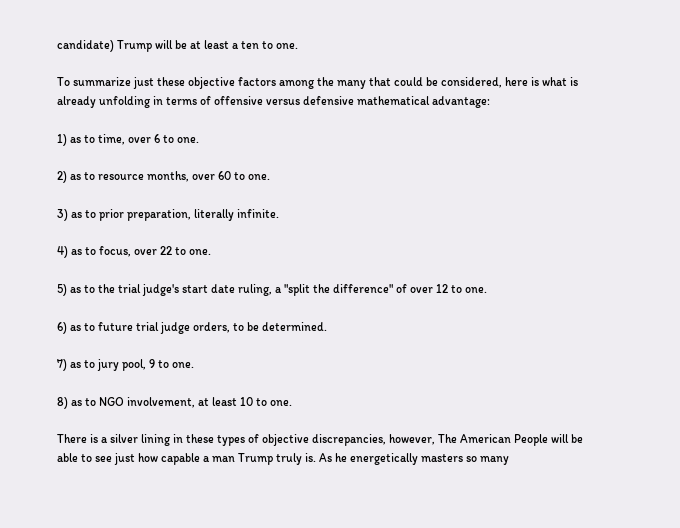candidate) Trump will be at least a ten to one.

To summarize just these objective factors among the many that could be considered, here is what is already unfolding in terms of offensive versus defensive mathematical advantage:

1) as to time, over 6 to one.

2) as to resource months, over 60 to one.

3) as to prior preparation, literally infinite.

4) as to focus, over 22 to one.

5) as to the trial judge's start date ruling, a "split the difference" of over 12 to one.

6) as to future trial judge orders, to be determined.

7) as to jury pool, 9 to one.

8) as to NGO involvement, at least 10 to one.

There is a silver lining in these types of objective discrepancies, however, The American People will be able to see just how capable a man Trump truly is. As he energetically masters so many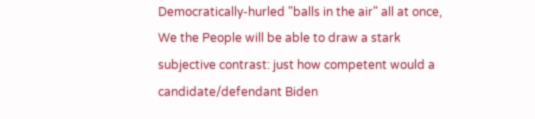Democratically-hurled "balls in the air" all at once, We the People will be able to draw a stark subjective contrast: just how competent would a candidate/defendant Biden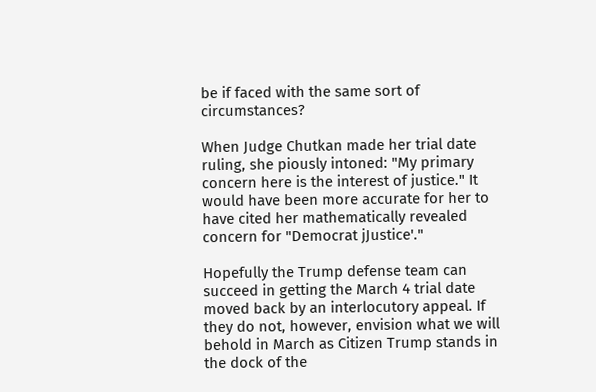be if faced with the same sort of circumstances?

When Judge Chutkan made her trial date ruling, she piously intoned: "My primary concern here is the interest of justice." It would have been more accurate for her to have cited her mathematically revealed concern for "Democrat jJustice'."

Hopefully the Trump defense team can succeed in getting the March 4 trial date moved back by an interlocutory appeal. If they do not, however, envision what we will behold in March as Citizen Trump stands in the dock of the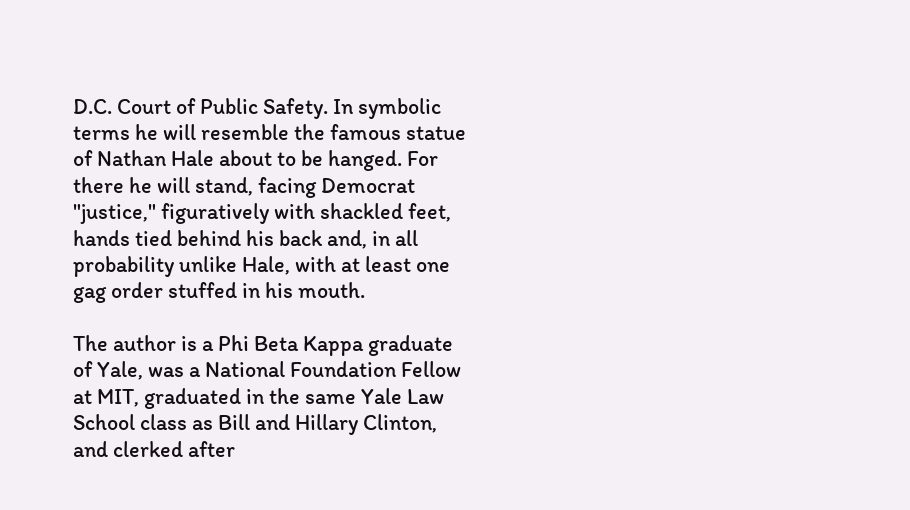D.C. Court of Public Safety. In symbolic terms he will resemble the famous statue of Nathan Hale about to be hanged. For there he will stand, facing Democrat "justice," figuratively with shackled feet, hands tied behind his back and, in all probability unlike Hale, with at least one gag order stuffed in his mouth.

The author is a Phi Beta Kappa graduate of Yale, was a National Foundation Fellow at MIT, graduated in the same Yale Law School class as Bill and Hillary Clinton, and clerked after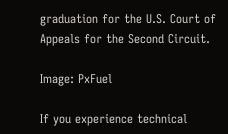graduation for the U.S. Court of Appeals for the Second Circuit.

Image: PxFuel

If you experience technical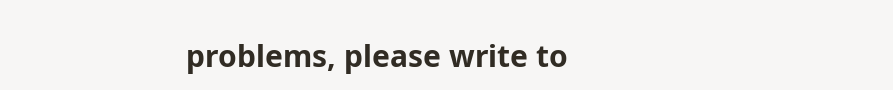problems, please write to